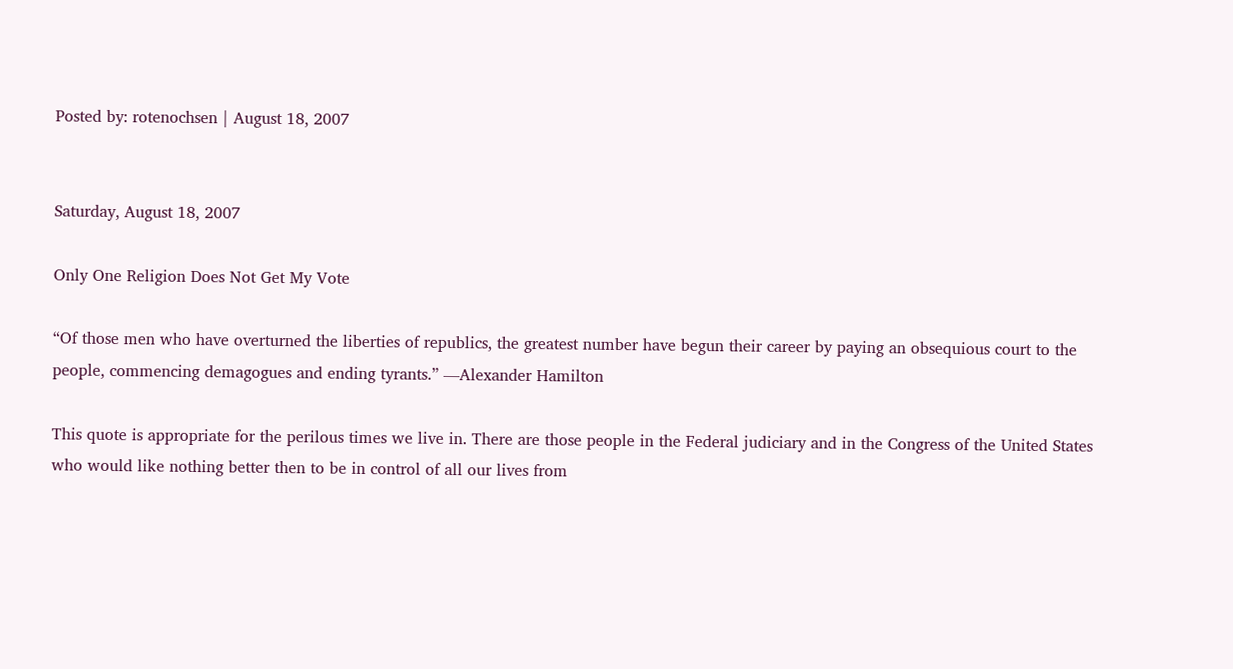Posted by: rotenochsen | August 18, 2007


Saturday, August 18, 2007

Only One Religion Does Not Get My Vote

“Of those men who have overturned the liberties of republics, the greatest number have begun their career by paying an obsequious court to the people, commencing demagogues and ending tyrants.” —Alexander Hamilton

This quote is appropriate for the perilous times we live in. There are those people in the Federal judiciary and in the Congress of the United States who would like nothing better then to be in control of all our lives from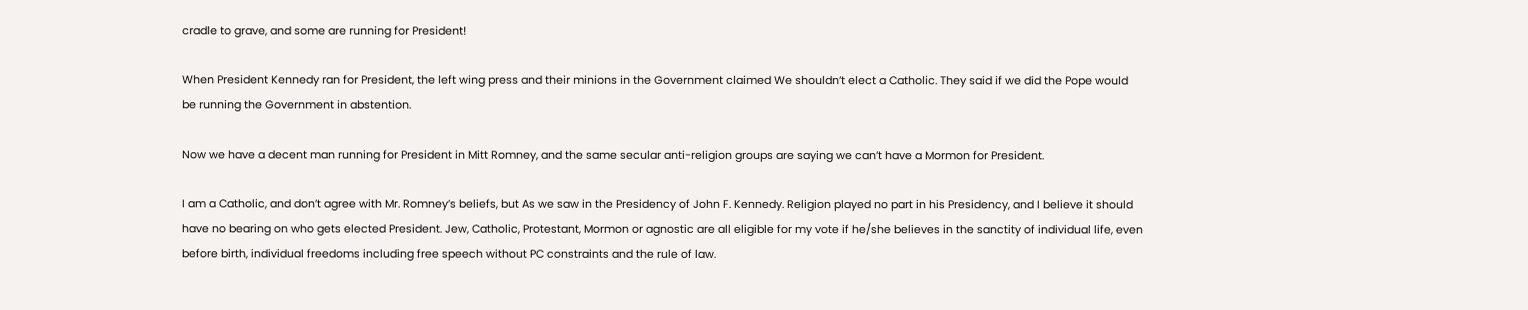cradle to grave, and some are running for President!

When President Kennedy ran for President, the left wing press and their minions in the Government claimed We shouldn’t elect a Catholic. They said if we did the Pope would be running the Government in abstention.

Now we have a decent man running for President in Mitt Romney, and the same secular anti-religion groups are saying we can’t have a Mormon for President.

I am a Catholic, and don’t agree with Mr. Romney’s beliefs, but As we saw in the Presidency of John F. Kennedy. Religion played no part in his Presidency, and I believe it should have no bearing on who gets elected President. Jew, Catholic, Protestant, Mormon or agnostic are all eligible for my vote if he/she believes in the sanctity of individual life, even before birth, individual freedoms including free speech without PC constraints and the rule of law.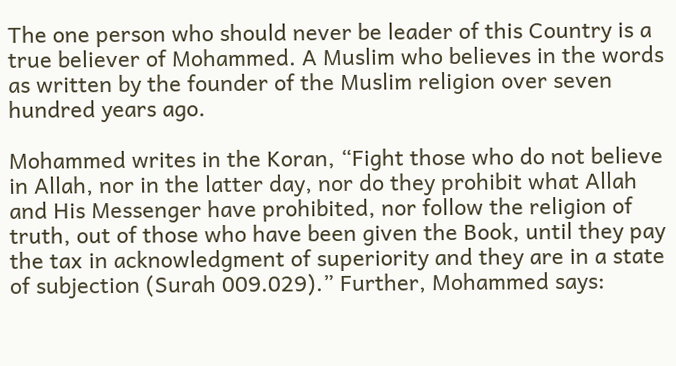The one person who should never be leader of this Country is a true believer of Mohammed. A Muslim who believes in the words as written by the founder of the Muslim religion over seven hundred years ago.

Mohammed writes in the Koran, “Fight those who do not believe in Allah, nor in the latter day, nor do they prohibit what Allah and His Messenger have prohibited, nor follow the religion of truth, out of those who have been given the Book, until they pay the tax in acknowledgment of superiority and they are in a state of subjection (Surah 009.029).” Further, Mohammed says: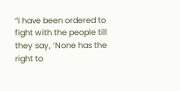“I have been ordered to fight with the people till they say, ‘None has the right to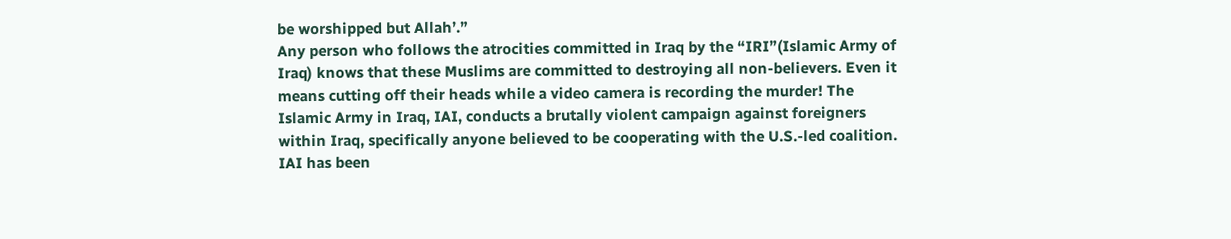be worshipped but Allah’.”
Any person who follows the atrocities committed in Iraq by the “IRI”(Islamic Army of Iraq) knows that these Muslims are committed to destroying all non-believers. Even it means cutting off their heads while a video camera is recording the murder! The Islamic Army in Iraq, IAI, conducts a brutally violent campaign against foreigners within Iraq, specifically anyone believed to be cooperating with the U.S.-led coalition.
IAI has been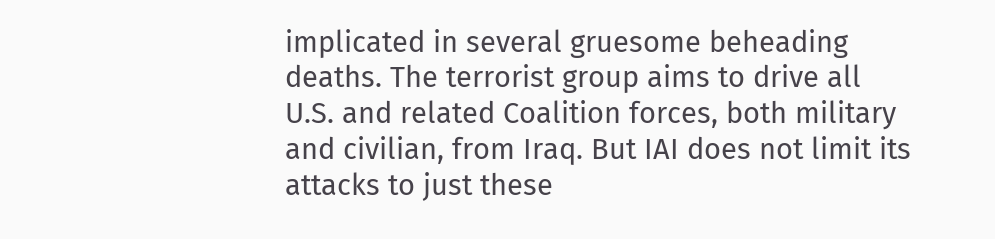implicated in several gruesome beheading deaths. The terrorist group aims to drive all U.S. and related Coalition forces, both military and civilian, from Iraq. But IAI does not limit its attacks to just these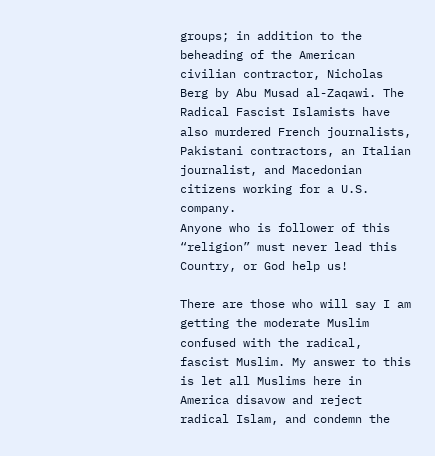groups; in addition to the beheading of the American civilian contractor, Nicholas Berg by Abu Musad al-Zaqawi. The Radical Fascist Islamists have also murdered French journalists, Pakistani contractors, an Italian journalist, and Macedonian citizens working for a U.S. company.
Anyone who is follower of this “religion” must never lead this Country, or God help us!

There are those who will say I am getting the moderate Muslim confused with the radical, fascist Muslim. My answer to this is let all Muslims here in America disavow and reject radical Islam, and condemn the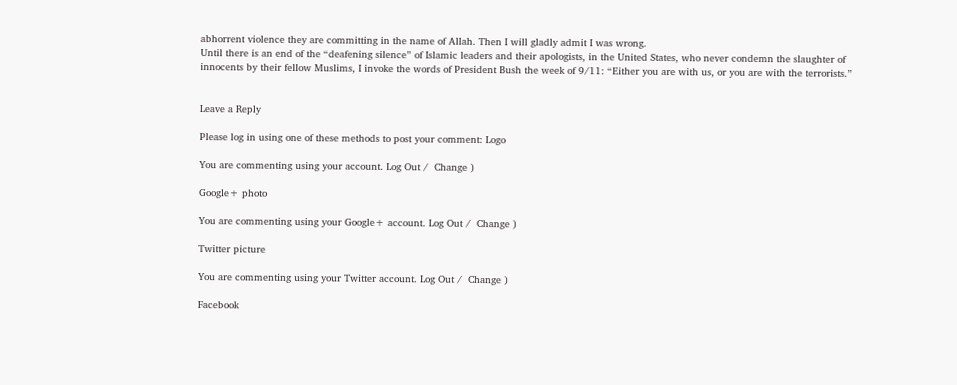abhorrent violence they are committing in the name of Allah. Then I will gladly admit I was wrong.
Until there is an end of the “deafening silence” of Islamic leaders and their apologists, in the United States, who never condemn the slaughter of innocents by their fellow Muslims, I invoke the words of President Bush the week of 9/11: “Either you are with us, or you are with the terrorists.”


Leave a Reply

Please log in using one of these methods to post your comment: Logo

You are commenting using your account. Log Out /  Change )

Google+ photo

You are commenting using your Google+ account. Log Out /  Change )

Twitter picture

You are commenting using your Twitter account. Log Out /  Change )

Facebook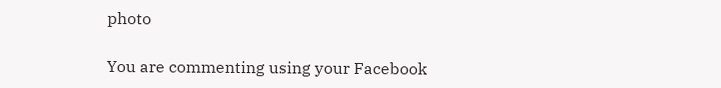photo

You are commenting using your Facebook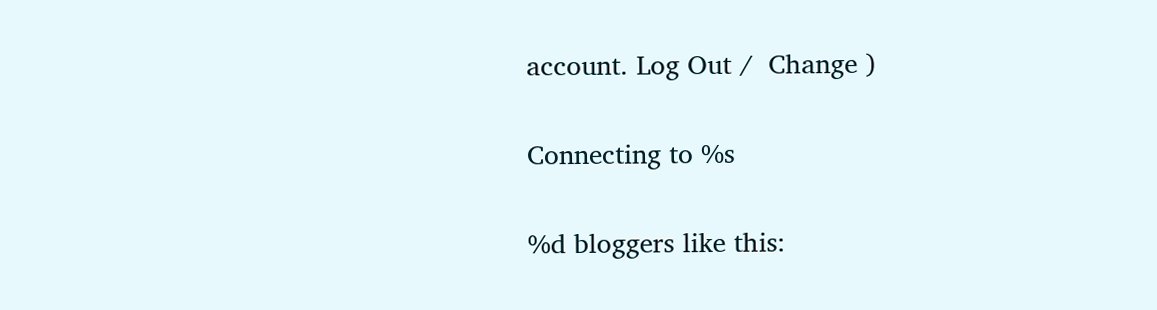account. Log Out /  Change )


Connecting to %s


%d bloggers like this: